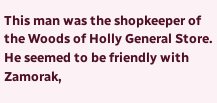This man was the shopkeeper of the Woods of Holly General Store. He seemed to be friendly with Zamorak,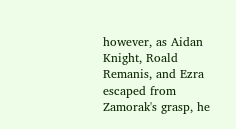however, as Aidan Knight, Roald Remanis, and Ezra escaped from Zamorak's grasp, he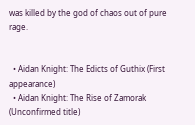was killed by the god of chaos out of pure rage.


  • Aidan Knight: The Edicts of Guthix (First appearance)
  • Aidan Knight: The Rise of Zamorak (Unconfirmed title)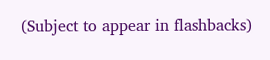(Subject to appear in flashbacks)